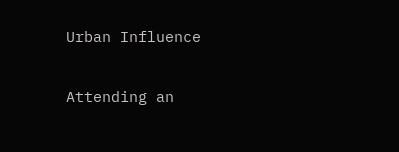Urban Influence

Attending an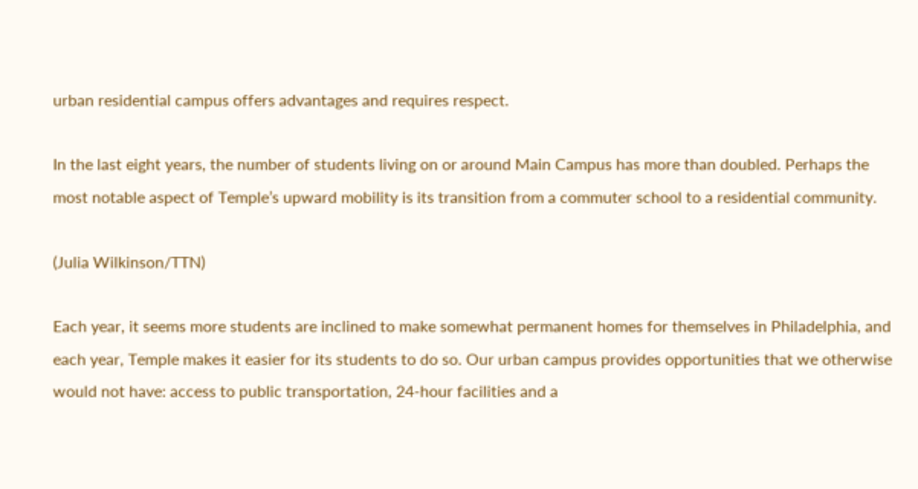urban residential campus offers advantages and requires respect.

In the last eight years, the number of students living on or around Main Campus has more than doubled. Perhaps the most notable aspect of Temple’s upward mobility is its transition from a commuter school to a residential community.

(Julia Wilkinson/TTN)

Each year, it seems more students are inclined to make somewhat permanent homes for themselves in Philadelphia, and each year, Temple makes it easier for its students to do so. Our urban campus provides opportunities that we otherwise would not have: access to public transportation, 24-hour facilities and a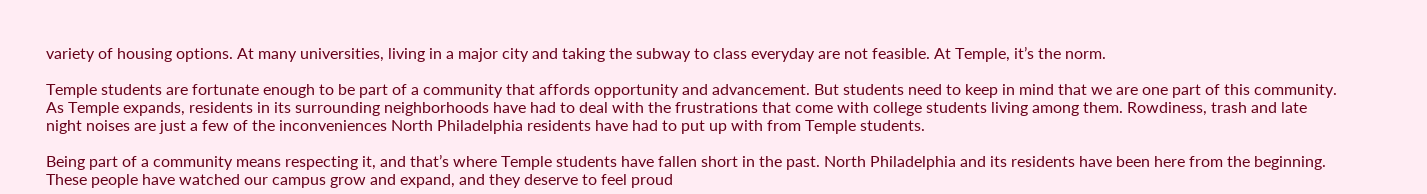variety of housing options. At many universities, living in a major city and taking the subway to class everyday are not feasible. At Temple, it’s the norm.

Temple students are fortunate enough to be part of a community that affords opportunity and advancement. But students need to keep in mind that we are one part of this community. As Temple expands, residents in its surrounding neighborhoods have had to deal with the frustrations that come with college students living among them. Rowdiness, trash and late night noises are just a few of the inconveniences North Philadelphia residents have had to put up with from Temple students.

Being part of a community means respecting it, and that’s where Temple students have fallen short in the past. North Philadelphia and its residents have been here from the beginning. These people have watched our campus grow and expand, and they deserve to feel proud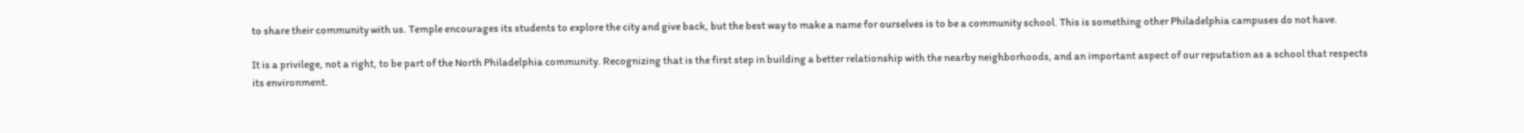to share their community with us. Temple encourages its students to explore the city and give back, but the best way to make a name for ourselves is to be a community school. This is something other Philadelphia campuses do not have.

It is a privilege, not a right, to be part of the North Philadelphia community. Recognizing that is the first step in building a better relationship with the nearby neighborhoods, and an important aspect of our reputation as a school that respects its environment.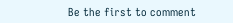Be the first to comment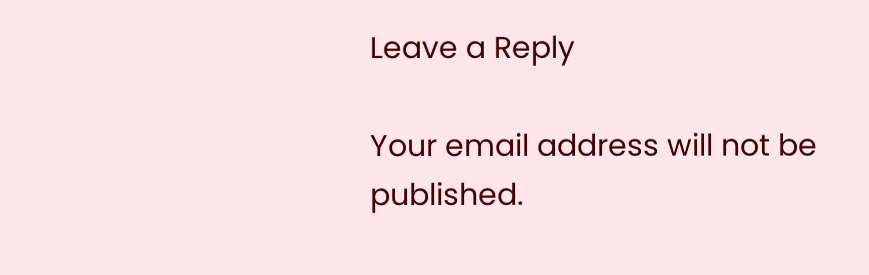Leave a Reply

Your email address will not be published.